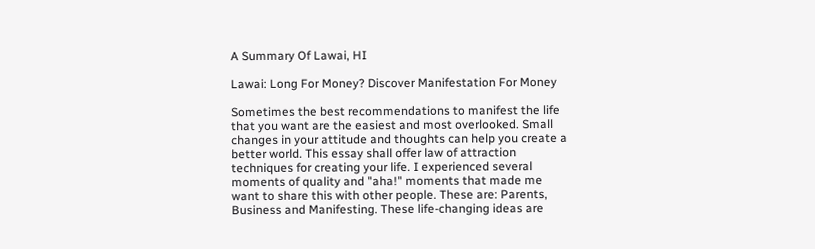A Summary Of Lawai, HI

Lawai: Long For Money? Discover Manifestation For Money

Sometimes the best recommendations to manifest the life that you want are the easiest and most overlooked. Small changes in your attitude and thoughts can help you create a better world. This essay shall offer law of attraction techniques for creating your life. I experienced several moments of quality and "aha!" moments that made me want to share this with other people. These are: Parents, Business and Manifesting. These life-changing ideas are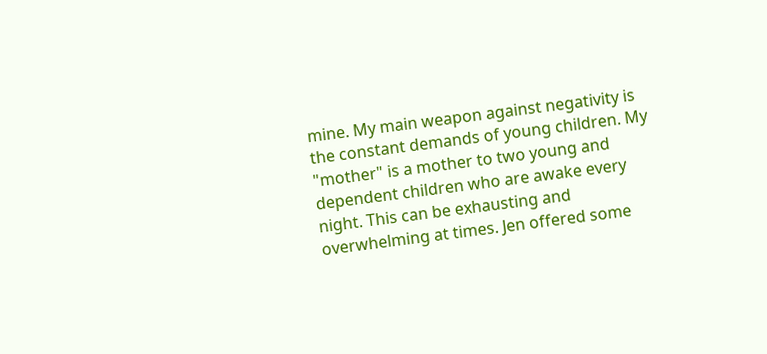mine. My main weapon against negativity is the constant demands of young children. My "mother" is a mother to two young and dependent children who are awake every night. This can be exhausting and overwhelming at times. Jen offered some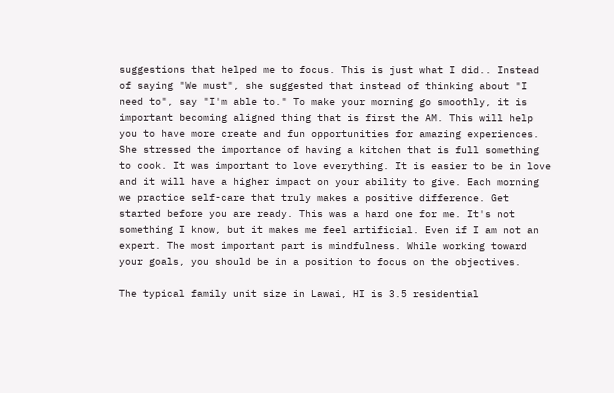suggestions that helped me to focus. This is just what I did.. Instead of saying "We must", she suggested that instead of thinking about "I need to", say "I'm able to." To make your morning go smoothly, it is important becoming aligned thing that is first the AM. This will help you to have more create and fun opportunities for amazing experiences. She stressed the importance of having a kitchen that is full something to cook. It was important to love everything. It is easier to be in love and it will have a higher impact on your ability to give. Each morning we practice self-care that truly makes a positive difference. Get started before you are ready. This was a hard one for me. It's not something I know, but it makes me feel artificial. Even if I am not an expert. The most important part is mindfulness. While working toward your goals, you should be in a position to focus on the objectives.

The typical family unit size in Lawai, HI is 3.5 residential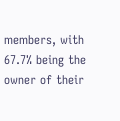members, with 67.7% being the owner of their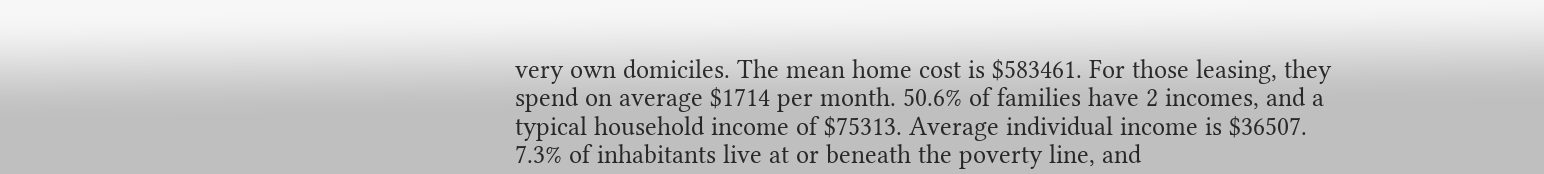very own domiciles. The mean home cost is $583461. For those leasing, they spend on average $1714 per month. 50.6% of families have 2 incomes, and a typical household income of $75313. Average individual income is $36507. 7.3% of inhabitants live at or beneath the poverty line, and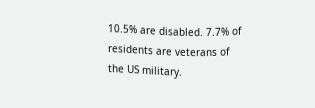10.5% are disabled. 7.7% of residents are veterans of the US military.